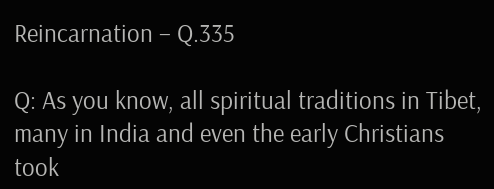Reincarnation – Q.335

Q: As you know, all spiritual traditions in Tibet, many in India and even the early Christians took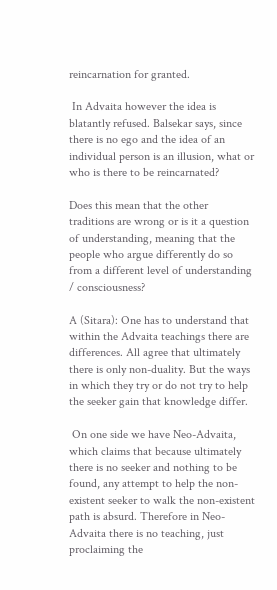reincarnation for granted.

 In Advaita however the idea is blatantly refused. Balsekar says, since there is no ego and the idea of an individual person is an illusion, what or who is there to be reincarnated?

Does this mean that the other traditions are wrong or is it a question of understanding, meaning that the people who argue differently do so from a different level of understanding / consciousness?

A (Sitara): One has to understand that within the Advaita teachings there are differences. All agree that ultimately there is only non-duality. But the ways in which they try or do not try to help the seeker gain that knowledge differ.

 On one side we have Neo-Advaita, which claims that because ultimately there is no seeker and nothing to be found, any attempt to help the non-existent seeker to walk the non-existent path is absurd. Therefore in Neo-Advaita there is no teaching, just proclaiming the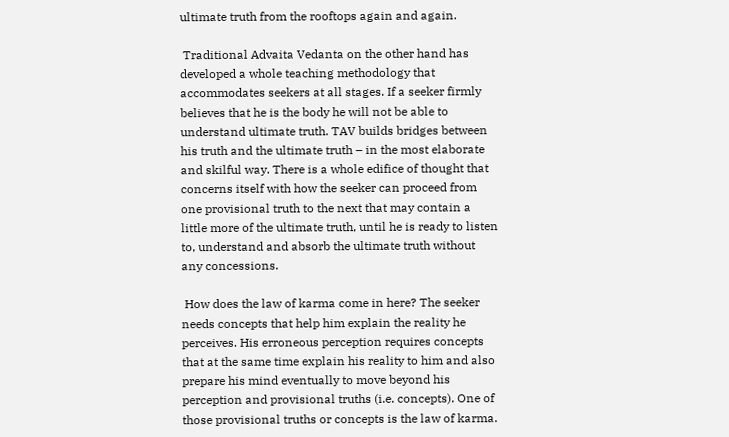ultimate truth from the rooftops again and again.

 Traditional Advaita Vedanta on the other hand has developed a whole teaching methodology that accommodates seekers at all stages. If a seeker firmly believes that he is the body he will not be able to understand ultimate truth. TAV builds bridges between his truth and the ultimate truth – in the most elaborate and skilful way. There is a whole edifice of thought that concerns itself with how the seeker can proceed from one provisional truth to the next that may contain a little more of the ultimate truth, until he is ready to listen to, understand and absorb the ultimate truth without any concessions.

 How does the law of karma come in here? The seeker needs concepts that help him explain the reality he perceives. His erroneous perception requires concepts that at the same time explain his reality to him and also prepare his mind eventually to move beyond his perception and provisional truths (i.e. concepts). One of those provisional truths or concepts is the law of karma.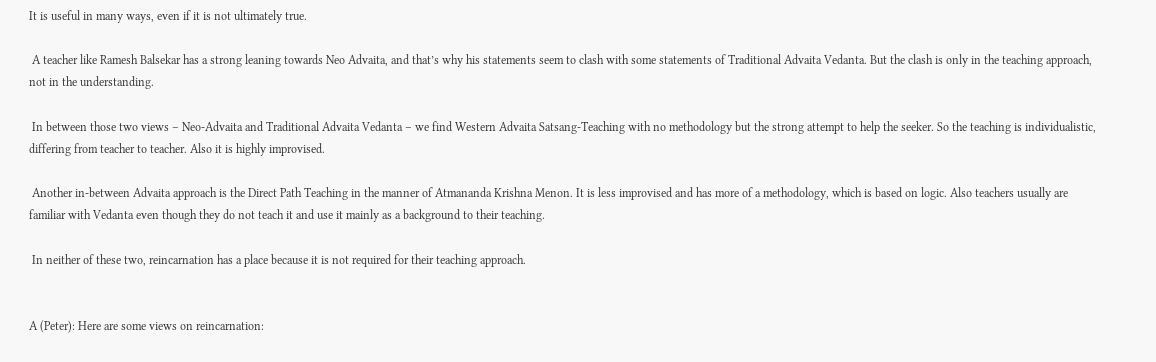It is useful in many ways, even if it is not ultimately true.

 A teacher like Ramesh Balsekar has a strong leaning towards Neo Advaita, and that’s why his statements seem to clash with some statements of Traditional Advaita Vedanta. But the clash is only in the teaching approach, not in the understanding.

 In between those two views – Neo-Advaita and Traditional Advaita Vedanta – we find Western Advaita Satsang-Teaching with no methodology but the strong attempt to help the seeker. So the teaching is individualistic, differing from teacher to teacher. Also it is highly improvised.

 Another in-between Advaita approach is the Direct Path Teaching in the manner of Atmananda Krishna Menon. It is less improvised and has more of a methodology, which is based on logic. Also teachers usually are familiar with Vedanta even though they do not teach it and use it mainly as a background to their teaching.

 In neither of these two, reincarnation has a place because it is not required for their teaching approach.


A (Peter): Here are some views on reincarnation: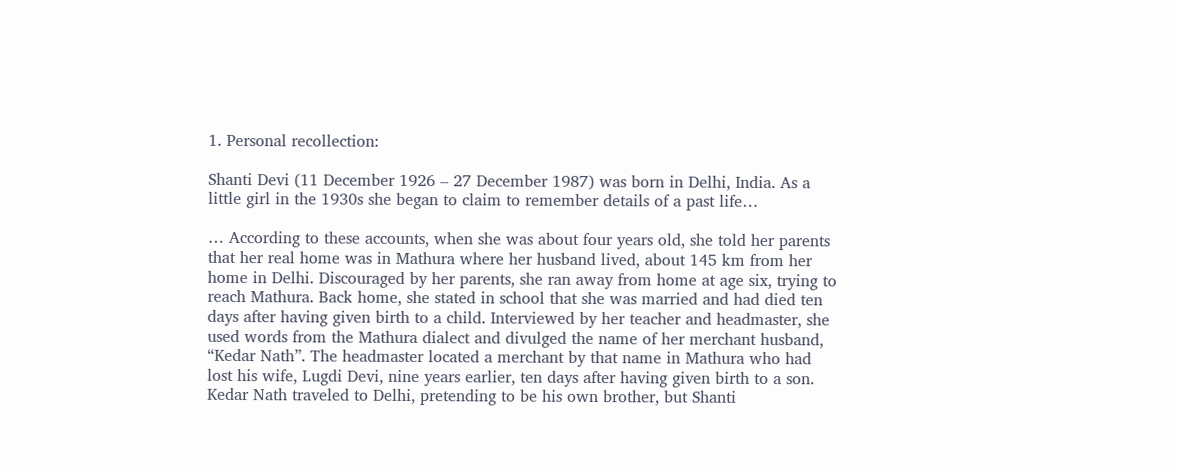1. Personal recollection:

Shanti Devi (11 December 1926 – 27 December 1987) was born in Delhi, India. As a little girl in the 1930s she began to claim to remember details of a past life…

… According to these accounts, when she was about four years old, she told her parents that her real home was in Mathura where her husband lived, about 145 km from her home in Delhi. Discouraged by her parents, she ran away from home at age six, trying to reach Mathura. Back home, she stated in school that she was married and had died ten days after having given birth to a child. Interviewed by her teacher and headmaster, she used words from the Mathura dialect and divulged the name of her merchant husband, “Kedar Nath”. The headmaster located a merchant by that name in Mathura who had lost his wife, Lugdi Devi, nine years earlier, ten days after having given birth to a son. Kedar Nath traveled to Delhi, pretending to be his own brother, but Shanti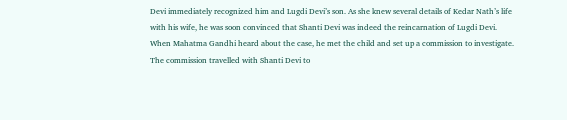Devi immediately recognized him and Lugdi Devi’s son. As she knew several details of Kedar Nath’s life with his wife, he was soon convinced that Shanti Devi was indeed the reincarnation of Lugdi Devi. When Mahatma Gandhi heard about the case, he met the child and set up a commission to investigate. The commission travelled with Shanti Devi to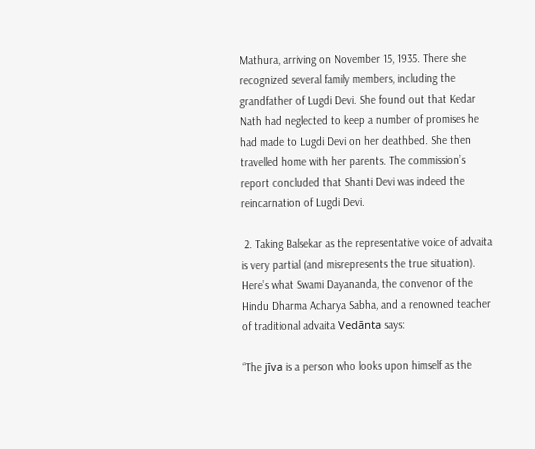Mathura, arriving on November 15, 1935. There she recognized several family members, including the grandfather of Lugdi Devi. She found out that Kedar Nath had neglected to keep a number of promises he had made to Lugdi Devi on her deathbed. She then travelled home with her parents. The commission’s report concluded that Shanti Devi was indeed the reincarnation of Lugdi Devi.

 2. Taking Balsekar as the representative voice of advaita is very partial (and misrepresents the true situation). Here’s what Swami Dayananda, the convenor of the Hindu Dharma Acharya Sabha, and a renowned teacher of traditional advaita Vedānta says:

“The jīva is a person who looks upon himself as the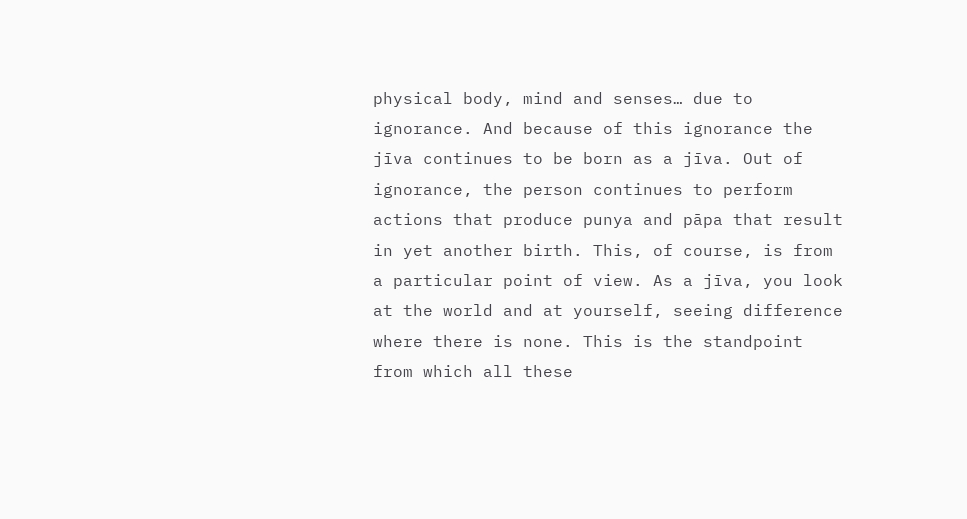physical body, mind and senses… due to ignorance. And because of this ignorance the jīva continues to be born as a jīva. Out of ignorance, the person continues to perform actions that produce punya and pāpa that result in yet another birth. This, of course, is from a particular point of view. As a jīva, you look at the world and at yourself, seeing difference where there is none. This is the standpoint from which all these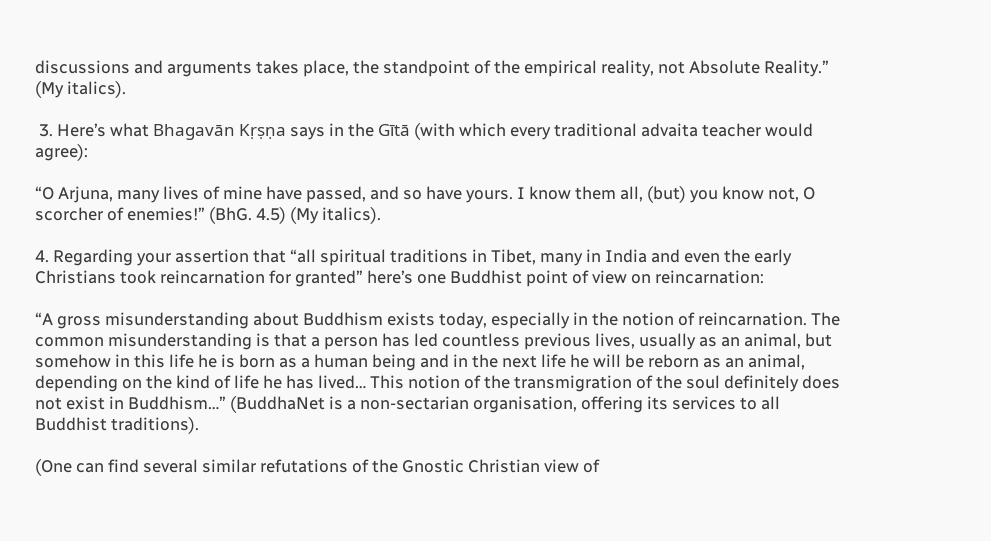discussions and arguments takes place, the standpoint of the empirical reality, not Absolute Reality.” (My italics).

 3. Here’s what Bhagavān Kṛṣṇa says in the Gītā (with which every traditional advaita teacher would agree):

“O Arjuna, many lives of mine have passed, and so have yours. I know them all, (but) you know not, O scorcher of enemies!” (BhG. 4.5) (My italics).

4. Regarding your assertion that “all spiritual traditions in Tibet, many in India and even the early Christians took reincarnation for granted” here’s one Buddhist point of view on reincarnation:

“A gross misunderstanding about Buddhism exists today, especially in the notion of reincarnation. The common misunderstanding is that a person has led countless previous lives, usually as an animal, but somehow in this life he is born as a human being and in the next life he will be reborn as an animal, depending on the kind of life he has lived… This notion of the transmigration of the soul definitely does not exist in Buddhism…” (BuddhaNet is a non-sectarian organisation, offering its services to all Buddhist traditions).

(One can find several similar refutations of the Gnostic Christian view of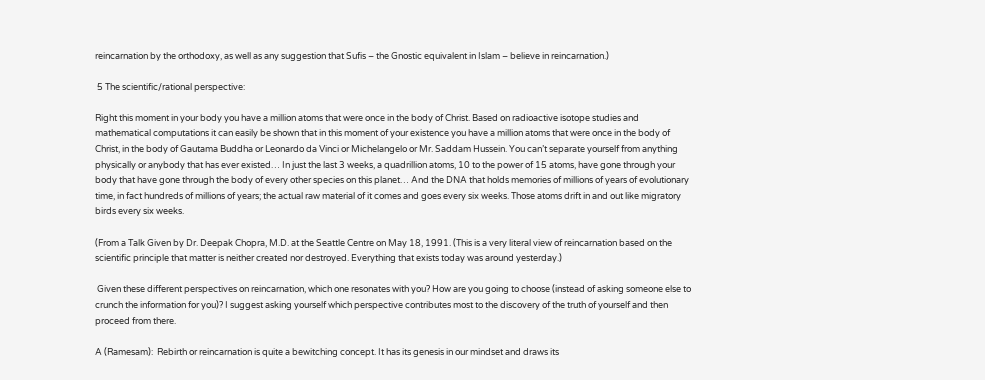reincarnation by the orthodoxy, as well as any suggestion that Sufis – the Gnostic equivalent in Islam – believe in reincarnation.)

 5 The scientific/rational perspective:

Right this moment in your body you have a million atoms that were once in the body of Christ. Based on radioactive isotope studies and mathematical computations it can easily be shown that in this moment of your existence you have a million atoms that were once in the body of Christ, in the body of Gautama Buddha or Leonardo da Vinci or Michelangelo or Mr. Saddam Hussein. You can’t separate yourself from anything physically or anybody that has ever existed… In just the last 3 weeks, a quadrillion atoms, 10 to the power of 15 atoms, have gone through your body that have gone through the body of every other species on this planet… And the DNA that holds memories of millions of years of evolutionary time, in fact hundreds of millions of years; the actual raw material of it comes and goes every six weeks. Those atoms drift in and out like migratory birds every six weeks.

(From a Talk Given by Dr. Deepak Chopra, M.D. at the Seattle Centre on May 18, 1991. (This is a very literal view of reincarnation based on the scientific principle that matter is neither created nor destroyed. Everything that exists today was around yesterday.)

 Given these different perspectives on reincarnation, which one resonates with you? How are you going to choose (instead of asking someone else to crunch the information for you)? I suggest asking yourself which perspective contributes most to the discovery of the truth of yourself and then proceed from there.

A (Ramesam):  Rebirth or reincarnation is quite a bewitching concept. It has its genesis in our mindset and draws its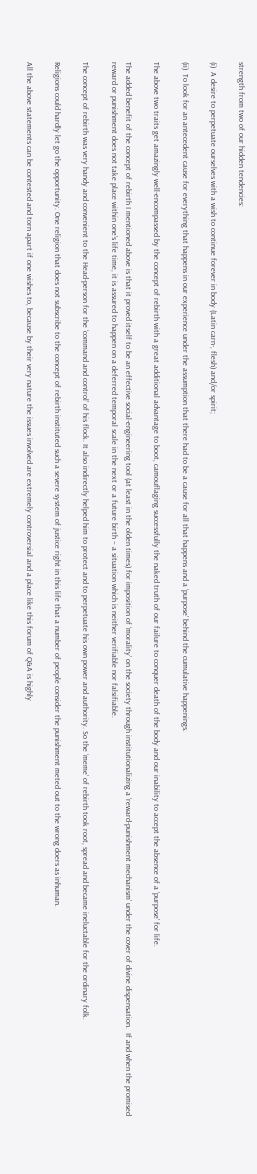strength from two of our hidden tendencies:

(i)  A desire to perpetuate ourselves with a wish to continue forever in body (Latin carn-, flesh) and/or spirit;

(ii)  To look for an antecedent cause for everything that happens in our experience under the assumption that there had to be a cause for all that happens and a ‘purpose’ behind the cumulative happenings.

The above two traits get amazingly well-encompassed by the concept of rebirth with a great additional advantage to boot, camouflaging successfully the naked truth of our failure to conquer death of the body and our inability to accept the absence of a ‘purpose’ for life.

The added benefit of the concept of rebirth I mentioned above is that it proved itself to be an effective social-engineering tool (at least in the olden times) for imposition of ‘morality’ on the society through institutionalizing a ‘reward-punishment mechanism’ under the cover of divine dispensation.  If and when the promised reward or punishment does not take place within one’s life time, it is assured to happen on a deferred temporal scale in the next or a future birth – a situation which is neither verifiable nor falsifiable.

The concept of rebirth was very handy and convenient to the Head-person for the ‘command and control’ of his flock. It also indirectly helped him to protect and to perpetuate his own power and authority. So the ‘meme’ of rebirth took root, spread and became ineluctable for the ordinary folk.

Religions could hardly let go the opportunity. One religion that does not subscribe to the concept of rebirth instituted such a severe system of justice right in this life that a number of people consider the punishment meted out to the wrong doers as inhuman.

All the above statements can be contested and torn apart if one wishes to, because by their very nature the issues involved are extremely controversial and a place like this forum of Q&A is highly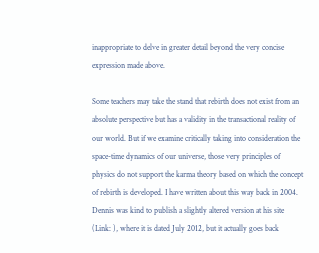inappropriate to delve in greater detail beyond the very concise expression made above.

Some teachers may take the stand that rebirth does not exist from an absolute perspective but has a validity in the transactional reality of our world. But if we examine critically taking into consideration the space-time dynamics of our universe, those very principles of physics do not support the karma theory based on which the concept of rebirth is developed. I have written about this way back in 2004. Dennis was kind to publish a slightly altered version at his site (Link: ), where it is dated July 2012, but it actually goes back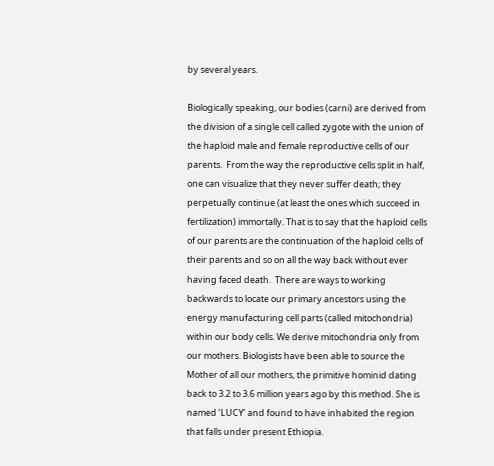by several years.

Biologically speaking, our bodies (carni) are derived from the division of a single cell called zygote with the union of the haploid male and female reproductive cells of our parents.  From the way the reproductive cells split in half, one can visualize that they never suffer death; they perpetually continue (at least the ones which succeed in fertilization) immortally. That is to say that the haploid cells of our parents are the continuation of the haploid cells of their parents and so on all the way back without ever having faced death.  There are ways to working backwards to locate our primary ancestors using the energy manufacturing cell parts (called mitochondria) within our body cells. We derive mitochondria only from our mothers. Biologists have been able to source the Mother of all our mothers, the primitive hominid dating back to 3.2 to 3.6 million years ago by this method. She is named ‘LUCY’ and found to have inhabited the region that falls under present Ethiopia.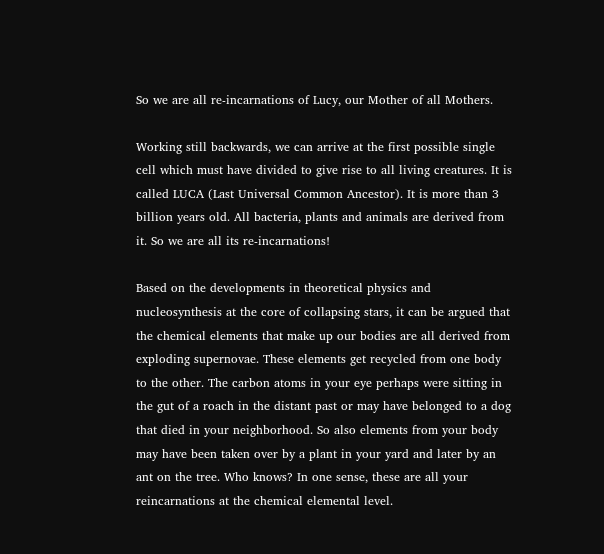So we are all re-incarnations of Lucy, our Mother of all Mothers.

Working still backwards, we can arrive at the first possible single cell which must have divided to give rise to all living creatures. It is called LUCA (Last Universal Common Ancestor). It is more than 3 billion years old. All bacteria, plants and animals are derived from it. So we are all its re-incarnations!

Based on the developments in theoretical physics and nucleosynthesis at the core of collapsing stars, it can be argued that the chemical elements that make up our bodies are all derived from exploding supernovae. These elements get recycled from one body to the other. The carbon atoms in your eye perhaps were sitting in the gut of a roach in the distant past or may have belonged to a dog that died in your neighborhood. So also elements from your body may have been taken over by a plant in your yard and later by an ant on the tree. Who knows? In one sense, these are all your reincarnations at the chemical elemental level.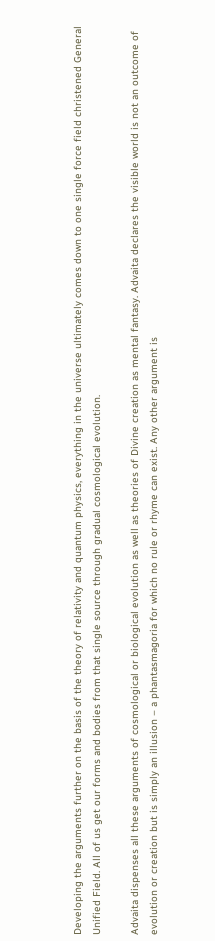Developing the arguments further on the basis of the theory of relativity and quantum physics, everything in the universe ultimately comes down to one single force field christened General Unified Field. All of us get our forms and bodies from that single source through gradual cosmological evolution.

Advaita dispenses all these arguments of cosmological or biological evolution as well as theories of Divine creation as mental fantasy. Advaita declares the visible world is not an outcome of evolution or creation but is simply an illusion – a phantasmagoria for which no rule or rhyme can exist. Any other argument is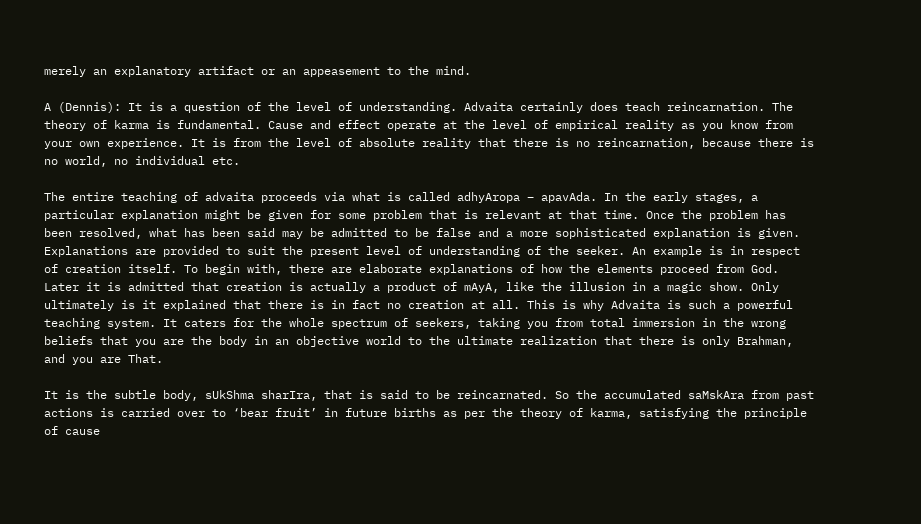merely an explanatory artifact or an appeasement to the mind.

A (Dennis): It is a question of the level of understanding. Advaita certainly does teach reincarnation. The theory of karma is fundamental. Cause and effect operate at the level of empirical reality as you know from your own experience. It is from the level of absolute reality that there is no reincarnation, because there is no world, no individual etc.

The entire teaching of advaita proceeds via what is called adhyAropa – apavAda. In the early stages, a particular explanation might be given for some problem that is relevant at that time. Once the problem has been resolved, what has been said may be admitted to be false and a more sophisticated explanation is given. Explanations are provided to suit the present level of understanding of the seeker. An example is in respect of creation itself. To begin with, there are elaborate explanations of how the elements proceed from God. Later it is admitted that creation is actually a product of mAyA, like the illusion in a magic show. Only ultimately is it explained that there is in fact no creation at all. This is why Advaita is such a powerful teaching system. It caters for the whole spectrum of seekers, taking you from total immersion in the wrong beliefs that you are the body in an objective world to the ultimate realization that there is only Brahman, and you are That.

It is the subtle body, sUkShma sharIra, that is said to be reincarnated. So the accumulated saMskAra from past actions is carried over to ‘bear fruit’ in future births as per the theory of karma, satisfying the principle of cause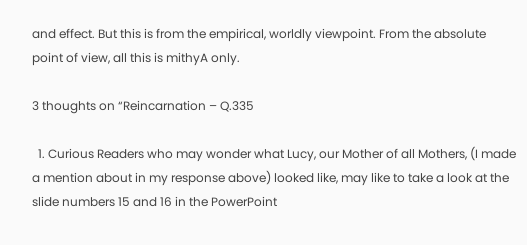and effect. But this is from the empirical, worldly viewpoint. From the absolute point of view, all this is mithyA only.

3 thoughts on “Reincarnation – Q.335

  1. Curious Readers who may wonder what Lucy, our Mother of all Mothers, (I made a mention about in my response above) looked like, may like to take a look at the slide numbers 15 and 16 in the PowerPoint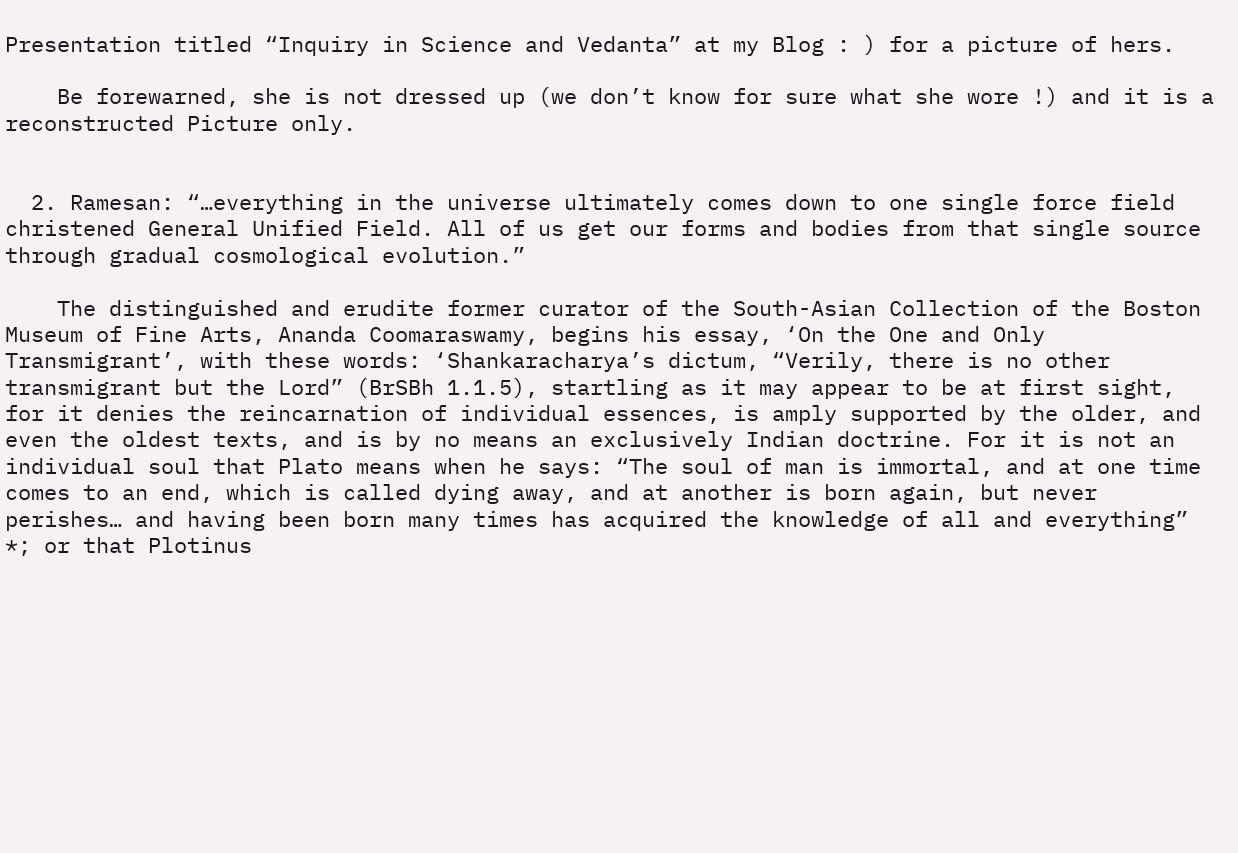Presentation titled “Inquiry in Science and Vedanta” at my Blog : ) for a picture of hers.

    Be forewarned, she is not dressed up (we don’t know for sure what she wore !) and it is a reconstructed Picture only.


  2. Ramesan: “…everything in the universe ultimately comes down to one single force field christened General Unified Field. All of us get our forms and bodies from that single source through gradual cosmological evolution.”

    The distinguished and erudite former curator of the South-Asian Collection of the Boston Museum of Fine Arts, Ananda Coomaraswamy, begins his essay, ‘On the One and Only Transmigrant’, with these words: ‘Shankaracharya’s dictum, “Verily, there is no other transmigrant but the Lord” (BrSBh 1.1.5), startling as it may appear to be at first sight, for it denies the reincarnation of individual essences, is amply supported by the older, and even the oldest texts, and is by no means an exclusively Indian doctrine. For it is not an individual soul that Plato means when he says: “The soul of man is immortal, and at one time comes to an end, which is called dying away, and at another is born again, but never perishes… and having been born many times has acquired the knowledge of all and everything” *; or that Plotinus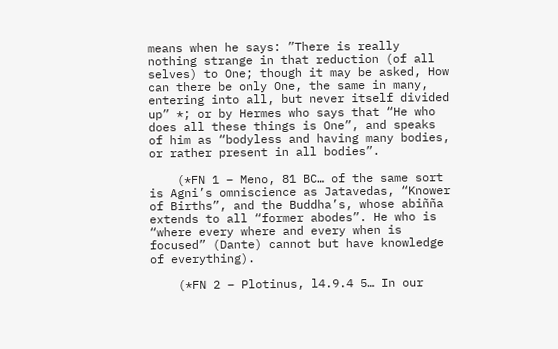means when he says: ”There is really nothing strange in that reduction (of all selves) to One; though it may be asked, How can there be only One, the same in many, entering into all, but never itself divided up” *; or by Hermes who says that “He who does all these things is One”, and speaks of him as “bodyless and having many bodies, or rather present in all bodies”.

    (*FN 1 – Meno, 81 BC… of the same sort is Agni’s omniscience as Jatavedas, “Knower of Births”, and the Buddha’s, whose abiñña extends to all “former abodes”. He who is “where every where and every when is focused” (Dante) cannot but have knowledge of everything).

    (*FN 2 – Plotinus, l4.9.4 5… In our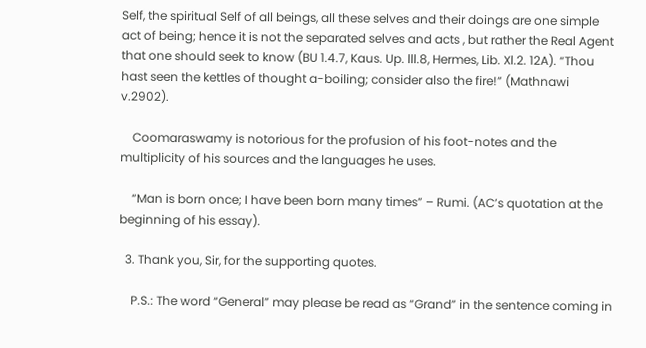Self, the spiritual Self of all beings, all these selves and their doings are one simple act of being; hence it is not the separated selves and acts , but rather the Real Agent that one should seek to know (BU 1.4.7, Kaus. Up. lll.8, Hermes, Lib. Xl.2. 12A). “Thou hast seen the kettles of thought a-boiling; consider also the fire!” (Mathnawi v.2902).

    Coomaraswamy is notorious for the profusion of his foot-notes and the multiplicity of his sources and the languages he uses.

    “Man is born once; I have been born many times” – Rumi. (AC’s quotation at the beginning of his essay).

  3. Thank you, Sir, for the supporting quotes.

    P.S.: The word “General” may please be read as “Grand” in the sentence coming in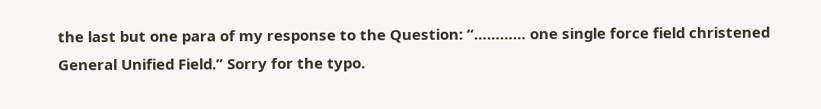the last but one para of my response to the Question: “………… one single force field christened General Unified Field.” Sorry for the typo.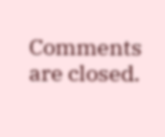Comments are closed.